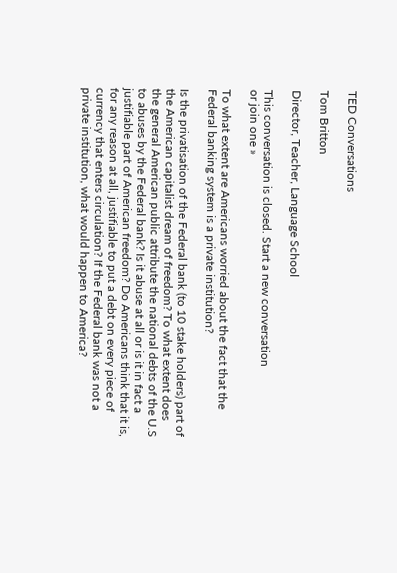TED Conversations

Tom Britton

Director, Teacher, Language School

This conversation is closed. Start a new conversation
or join one »

To what extent are Americans worried about the fact that the Federal banking system is a private institution?

Is the privatisation of the Federal bank (to 10 stake holders) part of the American capitalist dream of freedom? To what extent does the general American public attribute the national debts of the U.S to abuses by the Federal bank? Is it abuse at all or is it in fact a justifiable part of American freedom? Do Americans think that it is, for any reason at all, justifiable to put a debt on every piece of currency that enters circulation? If the Federal bank was not a private institution, what would happen to America?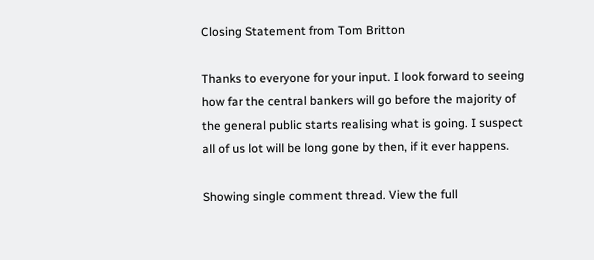Closing Statement from Tom Britton

Thanks to everyone for your input. I look forward to seeing how far the central bankers will go before the majority of the general public starts realising what is going. I suspect all of us lot will be long gone by then, if it ever happens.

Showing single comment thread. View the full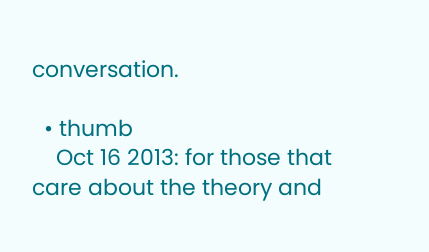conversation.

  • thumb
    Oct 16 2013: for those that care about the theory and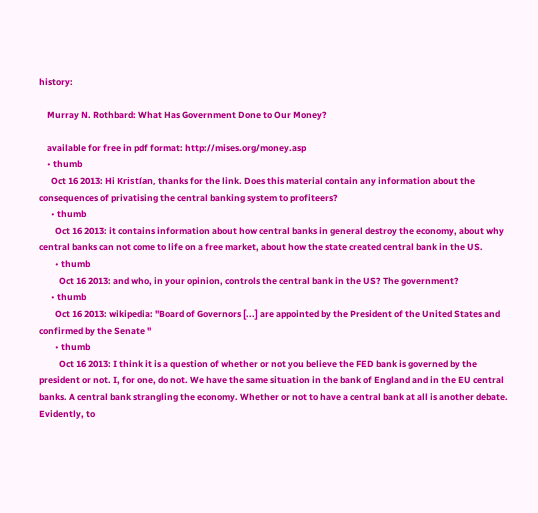history:

    Murray N. Rothbard: What Has Government Done to Our Money?

    available for free in pdf format: http://mises.org/money.asp
    • thumb
      Oct 16 2013: Hi Kristían, thanks for the link. Does this material contain any information about the consequences of privatising the central banking system to profiteers?
      • thumb
        Oct 16 2013: it contains information about how central banks in general destroy the economy, about why central banks can not come to life on a free market, about how the state created central bank in the US.
        • thumb
          Oct 16 2013: and who, in your opinion, controls the central bank in the US? The government?
      • thumb
        Oct 16 2013: wikipedia: "Board of Governors [...] are appointed by the President of the United States and confirmed by the Senate "
        • thumb
          Oct 16 2013: I think it is a question of whether or not you believe the FED bank is governed by the president or not. I, for one, do not. We have the same situation in the bank of England and in the EU central banks. A central bank strangling the economy. Whether or not to have a central bank at all is another debate. Evidently, to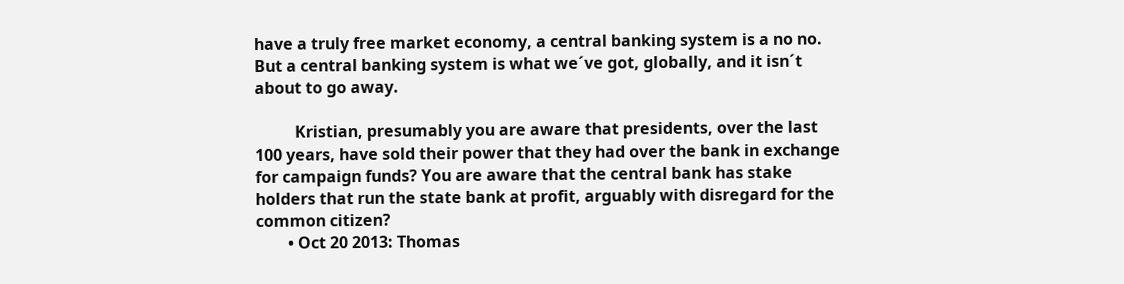have a truly free market economy, a central banking system is a no no. But a central banking system is what we´ve got, globally, and it isn´t about to go away.

          Kristian, presumably you are aware that presidents, over the last 100 years, have sold their power that they had over the bank in exchange for campaign funds? You are aware that the central bank has stake holders that run the state bank at profit, arguably with disregard for the common citizen?
        • Oct 20 2013: Thomas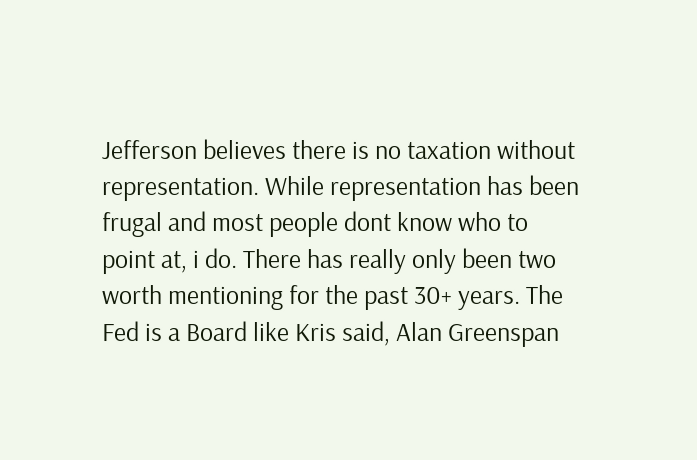Jefferson believes there is no taxation without representation. While representation has been frugal and most people dont know who to point at, i do. There has really only been two worth mentioning for the past 30+ years. The Fed is a Board like Kris said, Alan Greenspan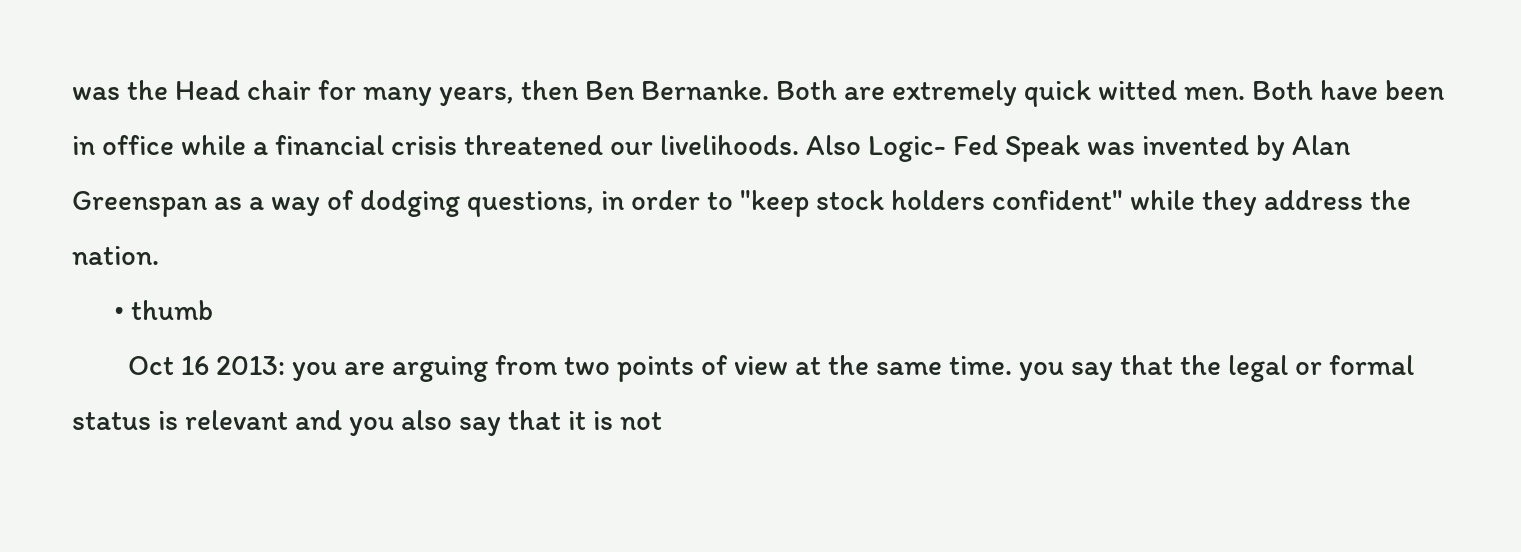was the Head chair for many years, then Ben Bernanke. Both are extremely quick witted men. Both have been in office while a financial crisis threatened our livelihoods. Also Logic- Fed Speak was invented by Alan Greenspan as a way of dodging questions, in order to "keep stock holders confident" while they address the nation.
      • thumb
        Oct 16 2013: you are arguing from two points of view at the same time. you say that the legal or formal status is relevant and you also say that it is not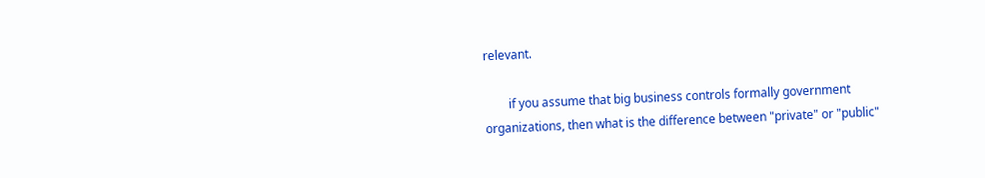relevant.

        if you assume that big business controls formally government organizations, then what is the difference between "private" or "public"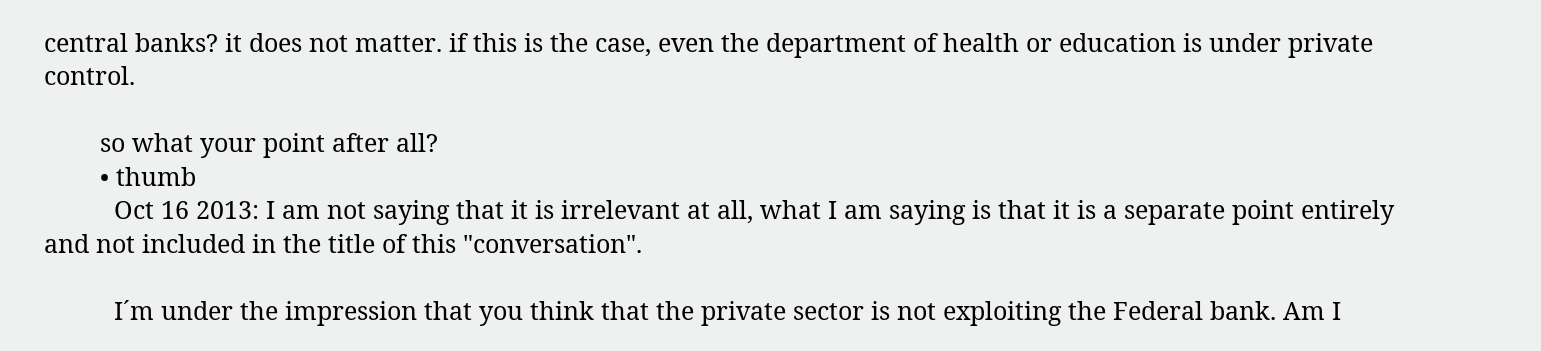central banks? it does not matter. if this is the case, even the department of health or education is under private control.

        so what your point after all?
        • thumb
          Oct 16 2013: I am not saying that it is irrelevant at all, what I am saying is that it is a separate point entirely and not included in the title of this "conversation".

          I´m under the impression that you think that the private sector is not exploiting the Federal bank. Am I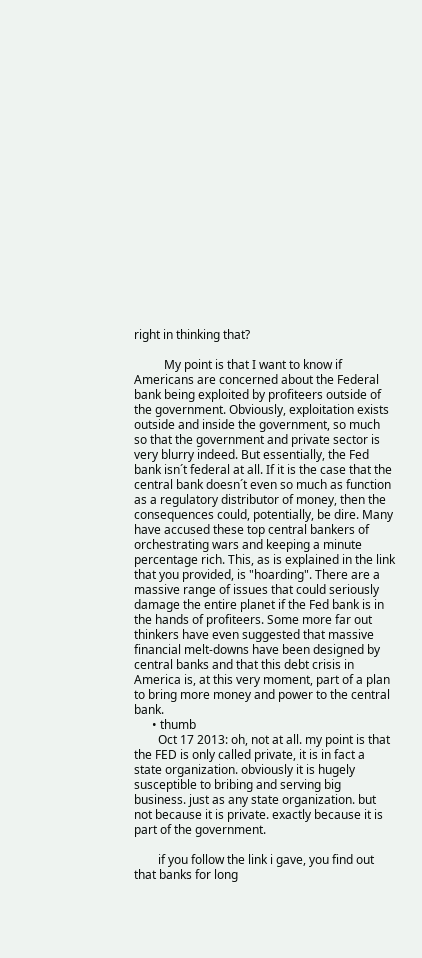right in thinking that?

          My point is that I want to know if Americans are concerned about the Federal bank being exploited by profiteers outside of the government. Obviously, exploitation exists outside and inside the government, so much so that the government and private sector is very blurry indeed. But essentially, the Fed bank isn´t federal at all. If it is the case that the central bank doesn´t even so much as function as a regulatory distributor of money, then the consequences could, potentially, be dire. Many have accused these top central bankers of orchestrating wars and keeping a minute percentage rich. This, as is explained in the link that you provided, is "hoarding". There are a massive range of issues that could seriously damage the entire planet if the Fed bank is in the hands of profiteers. Some more far out thinkers have even suggested that massive financial melt-downs have been designed by central banks and that this debt crisis in America is, at this very moment, part of a plan to bring more money and power to the central bank.
      • thumb
        Oct 17 2013: oh, not at all. my point is that the FED is only called private, it is in fact a state organization. obviously it is hugely susceptible to bribing and serving big business. just as any state organization. but not because it is private. exactly because it is part of the government.

        if you follow the link i gave, you find out that banks for long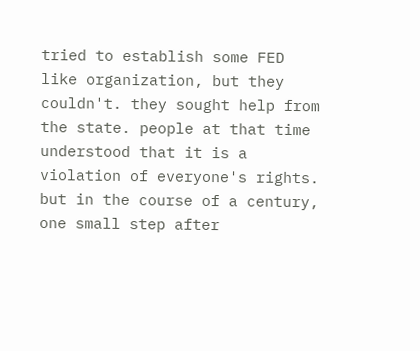tried to establish some FED like organization, but they couldn't. they sought help from the state. people at that time understood that it is a violation of everyone's rights. but in the course of a century, one small step after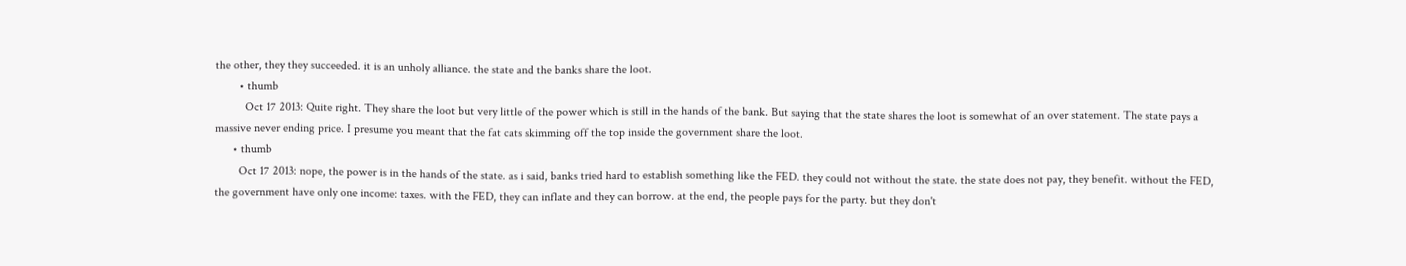the other, they they succeeded. it is an unholy alliance. the state and the banks share the loot.
        • thumb
          Oct 17 2013: Quite right. They share the loot but very little of the power which is still in the hands of the bank. But saying that the state shares the loot is somewhat of an over statement. The state pays a massive never ending price. I presume you meant that the fat cats skimming off the top inside the government share the loot.
      • thumb
        Oct 17 2013: nope, the power is in the hands of the state. as i said, banks tried hard to establish something like the FED. they could not without the state. the state does not pay, they benefit. without the FED, the government have only one income: taxes. with the FED, they can inflate and they can borrow. at the end, the people pays for the party. but they don't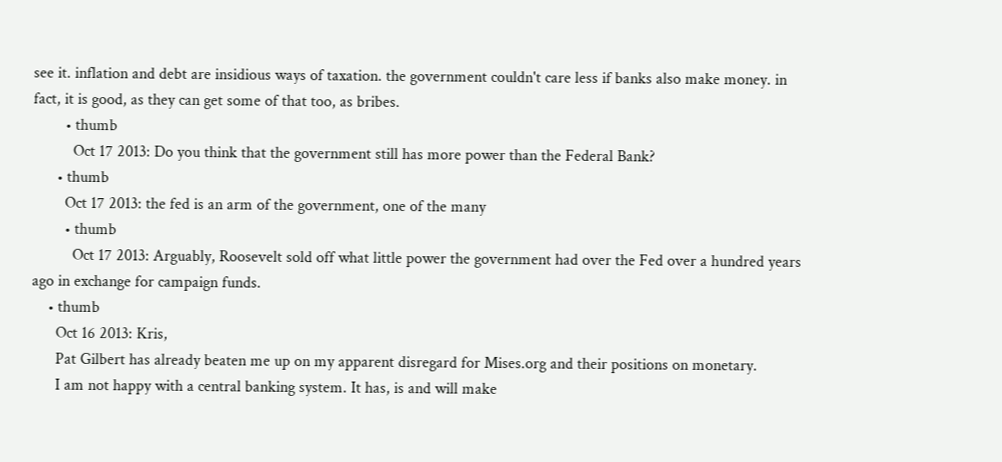see it. inflation and debt are insidious ways of taxation. the government couldn't care less if banks also make money. in fact, it is good, as they can get some of that too, as bribes.
        • thumb
          Oct 17 2013: Do you think that the government still has more power than the Federal Bank?
      • thumb
        Oct 17 2013: the fed is an arm of the government, one of the many
        • thumb
          Oct 17 2013: Arguably, Roosevelt sold off what little power the government had over the Fed over a hundred years ago in exchange for campaign funds.
    • thumb
      Oct 16 2013: Kris,
      Pat Gilbert has already beaten me up on my apparent disregard for Mises.org and their positions on monetary.
      I am not happy with a central banking system. It has, is and will make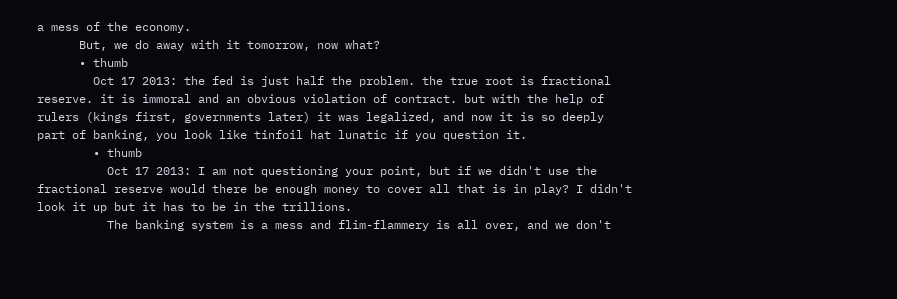a mess of the economy.
      But, we do away with it tomorrow, now what?
      • thumb
        Oct 17 2013: the fed is just half the problem. the true root is fractional reserve. it is immoral and an obvious violation of contract. but with the help of rulers (kings first, governments later) it was legalized, and now it is so deeply part of banking, you look like tinfoil hat lunatic if you question it.
        • thumb
          Oct 17 2013: I am not questioning your point, but if we didn't use the fractional reserve would there be enough money to cover all that is in play? I didn't look it up but it has to be in the trillions.
          The banking system is a mess and flim-flammery is all over, and we don't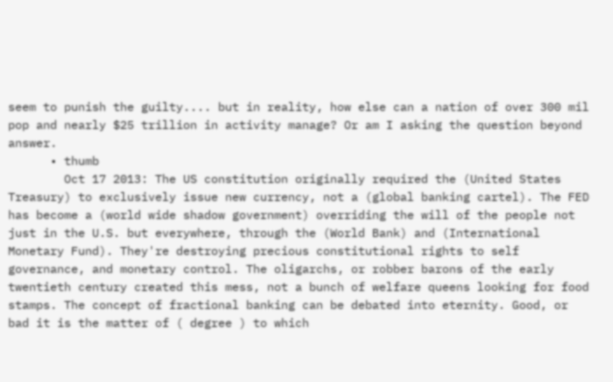seem to punish the guilty.... but in reality, how else can a nation of over 300 mil pop and nearly $25 trillion in activity manage? Or am I asking the question beyond answer.
      • thumb
        Oct 17 2013: The US constitution originally required the (United States Treasury) to exclusively issue new currency, not a (global banking cartel). The FED has become a (world wide shadow government) overriding the will of the people not just in the U.S. but everywhere, through the (World Bank) and (International Monetary Fund). They're destroying precious constitutional rights to self governance, and monetary control. The oligarchs, or robber barons of the early twentieth century created this mess, not a bunch of welfare queens looking for food stamps. The concept of fractional banking can be debated into eternity. Good, or bad it is the matter of ( degree ) to which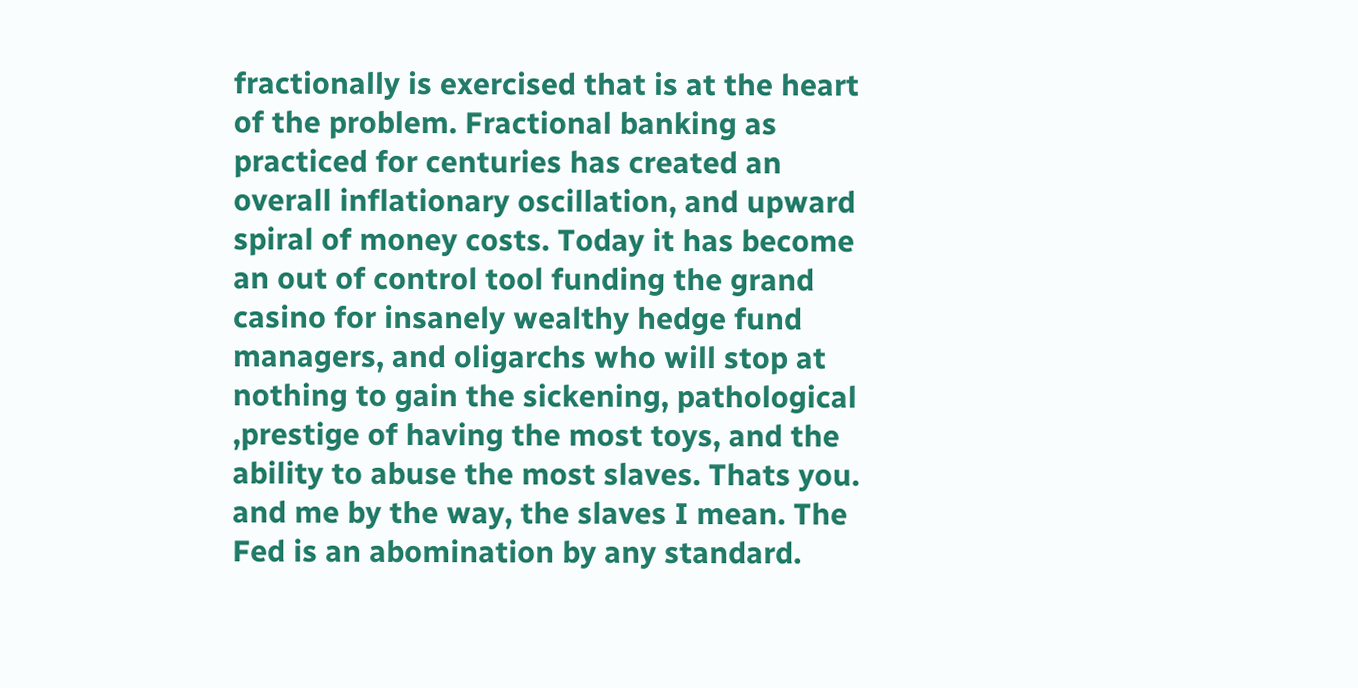fractionally is exercised that is at the heart of the problem. Fractional banking as practiced for centuries has created an overall inflationary oscillation, and upward spiral of money costs. Today it has become an out of control tool funding the grand casino for insanely wealthy hedge fund managers, and oligarchs who will stop at nothing to gain the sickening, pathological ,prestige of having the most toys, and the ability to abuse the most slaves. Thats you. and me by the way, the slaves I mean. The Fed is an abomination by any standard.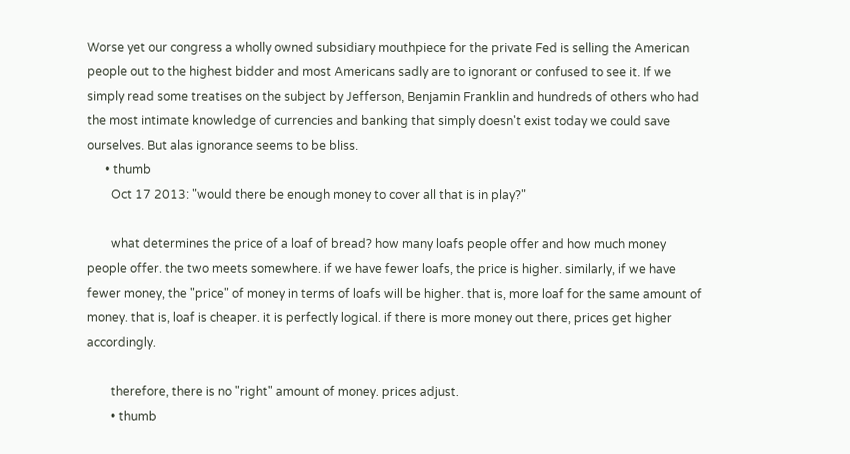Worse yet our congress a wholly owned subsidiary mouthpiece for the private Fed is selling the American people out to the highest bidder and most Americans sadly are to ignorant or confused to see it. If we simply read some treatises on the subject by Jefferson, Benjamin Franklin and hundreds of others who had the most intimate knowledge of currencies and banking that simply doesn't exist today we could save ourselves. But alas ignorance seems to be bliss.
      • thumb
        Oct 17 2013: "would there be enough money to cover all that is in play?"

        what determines the price of a loaf of bread? how many loafs people offer and how much money people offer. the two meets somewhere. if we have fewer loafs, the price is higher. similarly, if we have fewer money, the "price" of money in terms of loafs will be higher. that is, more loaf for the same amount of money. that is, loaf is cheaper. it is perfectly logical. if there is more money out there, prices get higher accordingly.

        therefore, there is no "right" amount of money. prices adjust.
        • thumb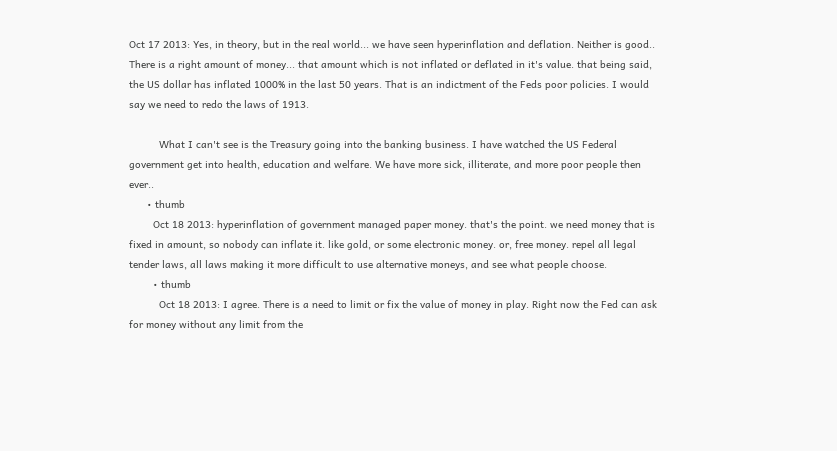Oct 17 2013: Yes, in theory, but in the real world... we have seen hyperinflation and deflation. Neither is good.. There is a right amount of money... that amount which is not inflated or deflated in it's value. that being said, the US dollar has inflated 1000% in the last 50 years. That is an indictment of the Feds poor policies. I would say we need to redo the laws of 1913.

          What I can't see is the Treasury going into the banking business. I have watched the US Federal government get into health, education and welfare. We have more sick, illiterate, and more poor people then ever..
      • thumb
        Oct 18 2013: hyperinflation of government managed paper money. that's the point. we need money that is fixed in amount, so nobody can inflate it. like gold, or some electronic money. or, free money. repel all legal tender laws, all laws making it more difficult to use alternative moneys, and see what people choose.
        • thumb
          Oct 18 2013: I agree. There is a need to limit or fix the value of money in play. Right now the Fed can ask for money without any limit from the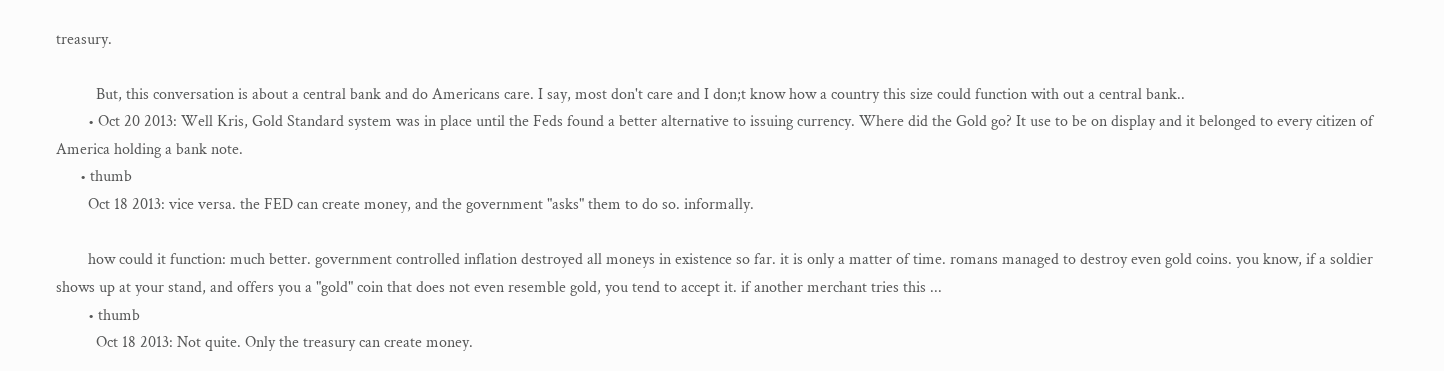treasury.

          But, this conversation is about a central bank and do Americans care. I say, most don't care and I don;t know how a country this size could function with out a central bank..
        • Oct 20 2013: Well Kris, Gold Standard system was in place until the Feds found a better alternative to issuing currency. Where did the Gold go? It use to be on display and it belonged to every citizen of America holding a bank note.
      • thumb
        Oct 18 2013: vice versa. the FED can create money, and the government "asks" them to do so. informally.

        how could it function: much better. government controlled inflation destroyed all moneys in existence so far. it is only a matter of time. romans managed to destroy even gold coins. you know, if a soldier shows up at your stand, and offers you a "gold" coin that does not even resemble gold, you tend to accept it. if another merchant tries this ...
        • thumb
          Oct 18 2013: Not quite. Only the treasury can create money.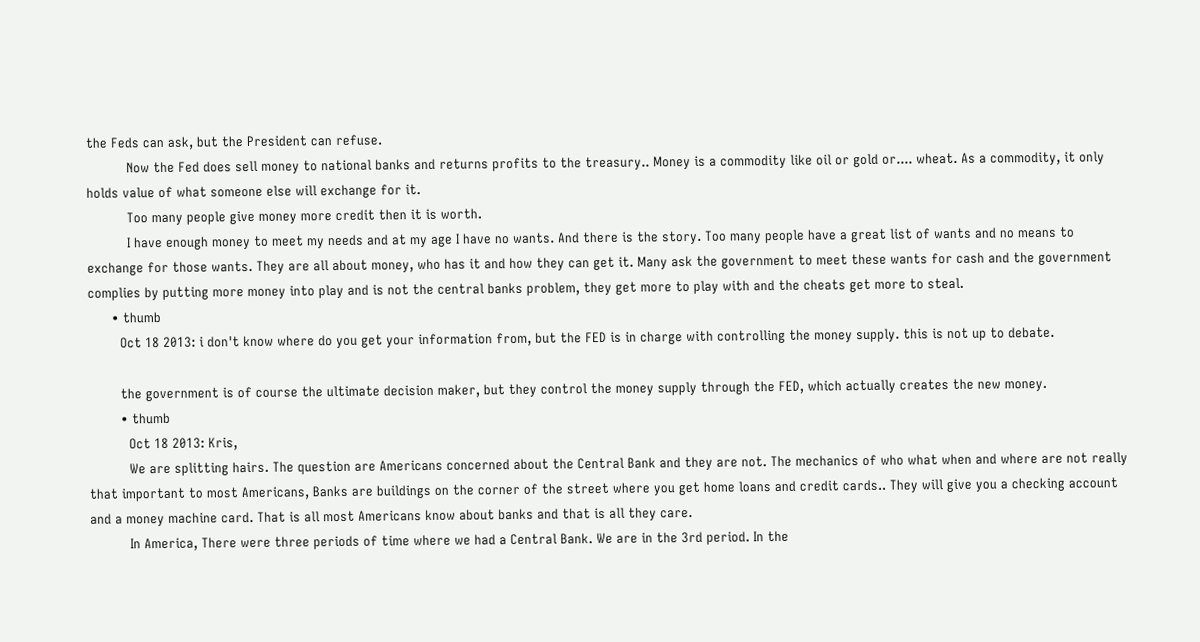the Feds can ask, but the President can refuse.
          Now the Fed does sell money to national banks and returns profits to the treasury.. Money is a commodity like oil or gold or.... wheat. As a commodity, it only holds value of what someone else will exchange for it.
          Too many people give money more credit then it is worth.
          I have enough money to meet my needs and at my age I have no wants. And there is the story. Too many people have a great list of wants and no means to exchange for those wants. They are all about money, who has it and how they can get it. Many ask the government to meet these wants for cash and the government complies by putting more money into play and is not the central banks problem, they get more to play with and the cheats get more to steal.
      • thumb
        Oct 18 2013: i don't know where do you get your information from, but the FED is in charge with controlling the money supply. this is not up to debate.

        the government is of course the ultimate decision maker, but they control the money supply through the FED, which actually creates the new money.
        • thumb
          Oct 18 2013: Kris,
          We are splitting hairs. The question are Americans concerned about the Central Bank and they are not. The mechanics of who what when and where are not really that important to most Americans, Banks are buildings on the corner of the street where you get home loans and credit cards.. They will give you a checking account and a money machine card. That is all most Americans know about banks and that is all they care.
          In America, There were three periods of time where we had a Central Bank. We are in the 3rd period. In the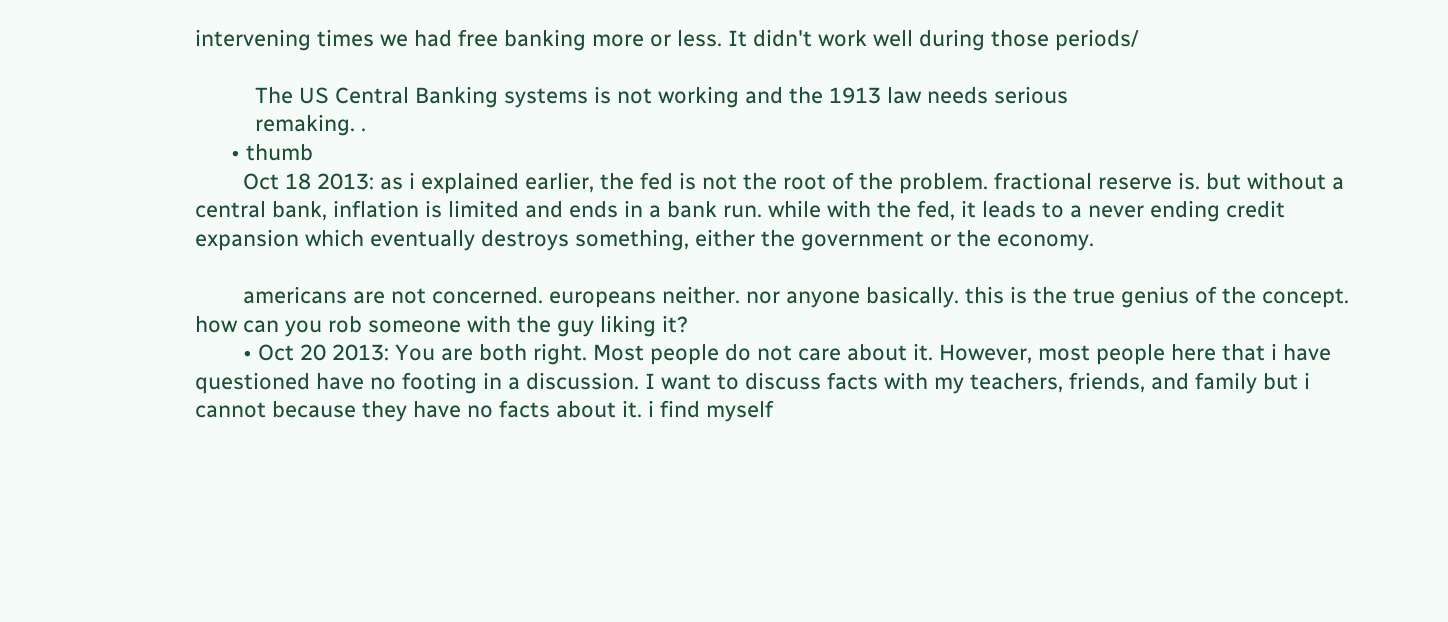intervening times we had free banking more or less. It didn't work well during those periods/

          The US Central Banking systems is not working and the 1913 law needs serious
          remaking. .
      • thumb
        Oct 18 2013: as i explained earlier, the fed is not the root of the problem. fractional reserve is. but without a central bank, inflation is limited and ends in a bank run. while with the fed, it leads to a never ending credit expansion which eventually destroys something, either the government or the economy.

        americans are not concerned. europeans neither. nor anyone basically. this is the true genius of the concept. how can you rob someone with the guy liking it?
        • Oct 20 2013: You are both right. Most people do not care about it. However, most people here that i have questioned have no footing in a discussion. I want to discuss facts with my teachers, friends, and family but i cannot because they have no facts about it. i find myself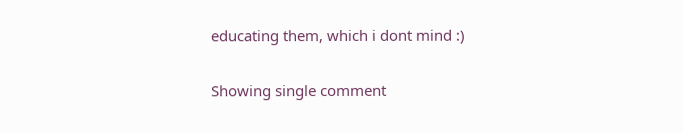educating them, which i dont mind :)

Showing single comment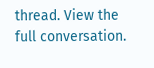thread. View the full conversation.